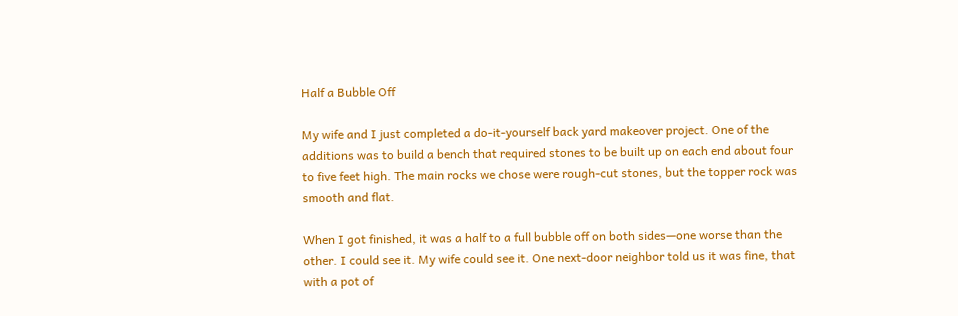Half a Bubble Off

My wife and I just completed a do-it-yourself back yard makeover project. One of the additions was to build a bench that required stones to be built up on each end about four to five feet high. The main rocks we chose were rough-cut stones, but the topper rock was smooth and flat.

When I got finished, it was a half to a full bubble off on both sides—one worse than the other. I could see it. My wife could see it. One next-door neighbor told us it was fine, that with a pot of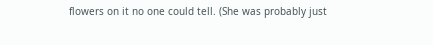flowers on it no one could tell. (She was probably just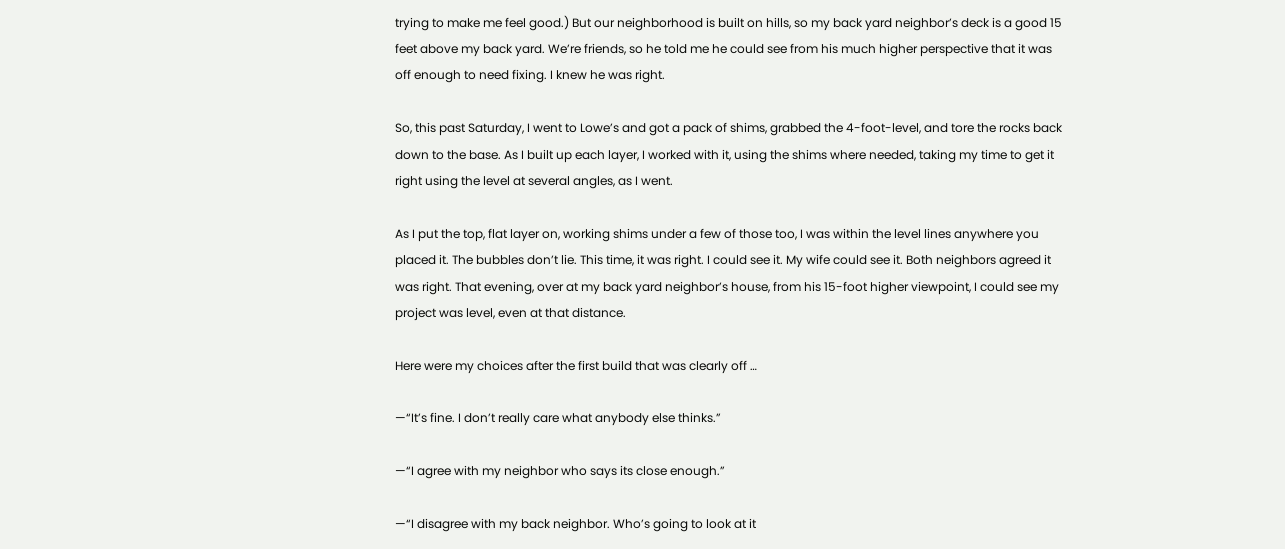trying to make me feel good.) But our neighborhood is built on hills, so my back yard neighbor’s deck is a good 15 feet above my back yard. We’re friends, so he told me he could see from his much higher perspective that it was off enough to need fixing. I knew he was right.

So, this past Saturday, I went to Lowe’s and got a pack of shims, grabbed the 4-foot-level, and tore the rocks back down to the base. As I built up each layer, I worked with it, using the shims where needed, taking my time to get it right using the level at several angles, as I went.

As I put the top, flat layer on, working shims under a few of those too, I was within the level lines anywhere you placed it. The bubbles don’t lie. This time, it was right. I could see it. My wife could see it. Both neighbors agreed it was right. That evening, over at my back yard neighbor’s house, from his 15-foot higher viewpoint, I could see my project was level, even at that distance.

Here were my choices after the first build that was clearly off …

—“It’s fine. I don’t really care what anybody else thinks.”

—“I agree with my neighbor who says its close enough.”

—“I disagree with my back neighbor. Who’s going to look at it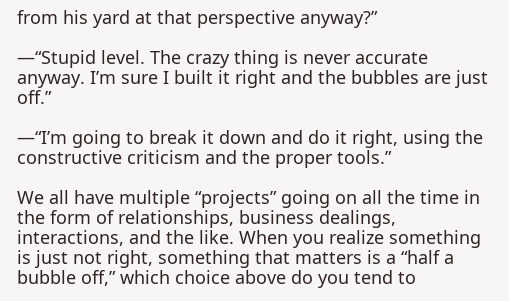from his yard at that perspective anyway?”

—“Stupid level. The crazy thing is never accurate anyway. I’m sure I built it right and the bubbles are just off.”

—“I’m going to break it down and do it right, using the constructive criticism and the proper tools.”

We all have multiple “projects” going on all the time in the form of relationships, business dealings, interactions, and the like. When you realize something is just not right, something that matters is a “half a bubble off,” which choice above do you tend to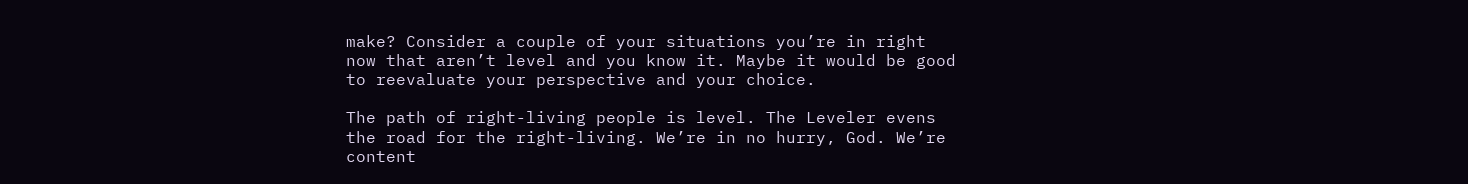make? Consider a couple of your situations you’re in right now that aren’t level and you know it. Maybe it would be good to reevaluate your perspective and your choice.

The path of right-living people is level. The Leveler evens the road for the right-living. We’re in no hurry, God. We’re content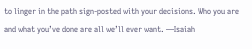to linger in the path sign-posted with your decisions. Who you are and what you’ve done are all we’ll ever want. —Isaiah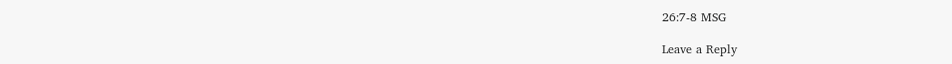26:7-8 MSG

Leave a Reply